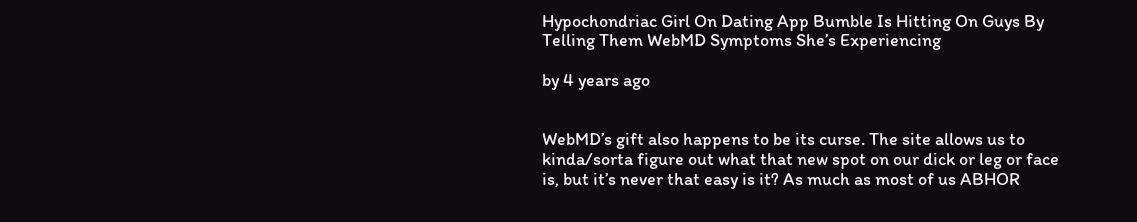Hypochondriac Girl On Dating App Bumble Is Hitting On Guys By Telling Them WebMD Symptoms She’s Experiencing

by 4 years ago


WebMD’s gift also happens to be its curse. The site allows us to kinda/sorta figure out what that new spot on our dick or leg or face is, but it’s never that easy is it? As much as most of us ABHOR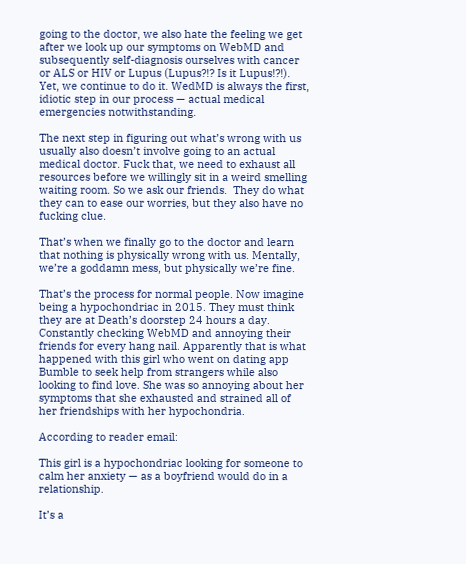going to the doctor, we also hate the feeling we get after we look up our symptoms on WebMD and subsequently self-diagnosis ourselves with cancer or ALS or HIV or Lupus (Lupus?!? Is it Lupus!?!). Yet, we continue to do it. WedMD is always the first, idiotic step in our process — actual medical emergencies notwithstanding.

The next step in figuring out what’s wrong with us usually also doesn’t involve going to an actual medical doctor. Fuck that, we need to exhaust all resources before we willingly sit in a weird smelling waiting room. So we ask our friends.  They do what they can to ease our worries, but they also have no fucking clue.

That’s when we finally go to the doctor and learn that nothing is physically wrong with us. Mentally, we’re a goddamn mess, but physically we’re fine.

That’s the process for normal people. Now imagine being a hypochondriac in 2015. They must think they are at Death’s doorstep 24 hours a day. Constantly checking WebMD and annoying their friends for every hang nail. Apparently that is what happened with this girl who went on dating app Bumble to seek help from strangers while also looking to find love. She was so annoying about her symptoms that she exhausted and strained all of her friendships with her hypochondria.

According to reader email:

This girl is a hypochondriac looking for someone to calm her anxiety — as a boyfriend would do in a relationship.

It’s a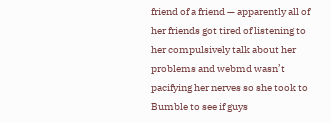friend of a friend — apparently all of her friends got tired of listening to her compulsively talk about her problems and webmd wasn’t pacifying her nerves so she took to Bumble to see if guys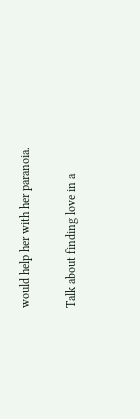would help her with her paranoia.

Talk about finding love in a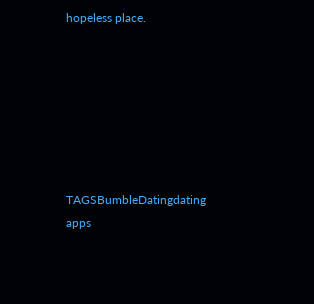hopeless place.







TAGSBumbleDatingdating apps